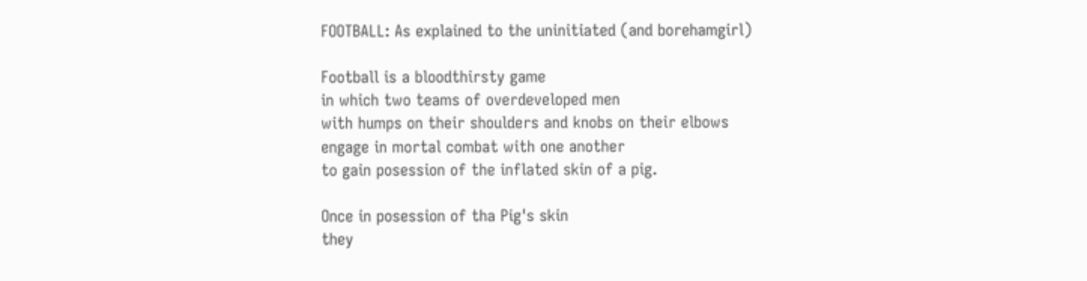FOOTBALL: As explained to the uninitiated (and borehamgirl)

Football is a bloodthirsty game
in which two teams of overdeveloped men
with humps on their shoulders and knobs on their elbows
engage in mortal combat with one another
to gain posession of the inflated skin of a pig.

Once in posession of tha Pig's skin
they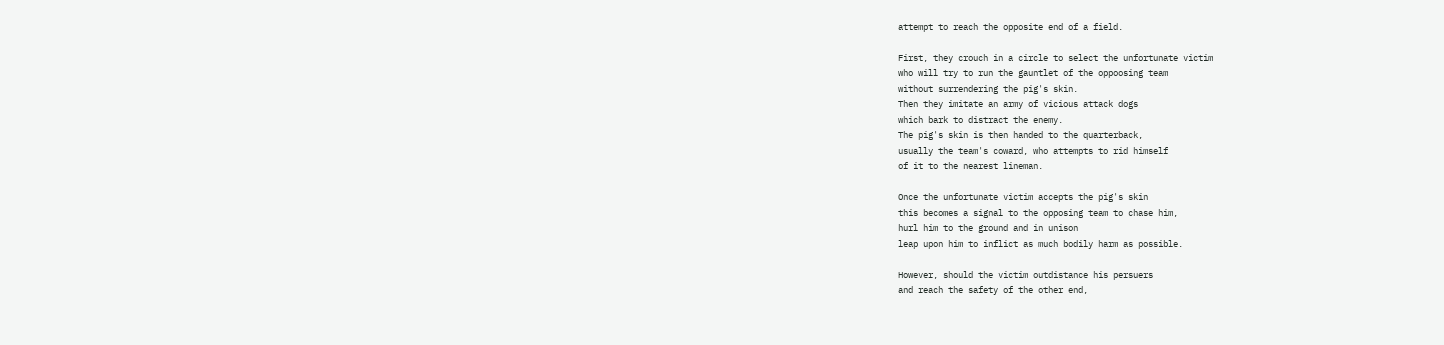attempt to reach the opposite end of a field.

First, they crouch in a circle to select the unfortunate victim
who will try to run the gauntlet of the oppoosing team
without surrendering the pig's skin.
Then they imitate an army of vicious attack dogs
which bark to distract the enemy.
The pig's skin is then handed to the quarterback,
usually the team's coward, who attempts to rid himself
of it to the nearest lineman.

Once the unfortunate victim accepts the pig's skin
this becomes a signal to the opposing team to chase him,
hurl him to the ground and in unison
leap upon him to inflict as much bodily harm as possible.

However, should the victim outdistance his persuers
and reach the safety of the other end,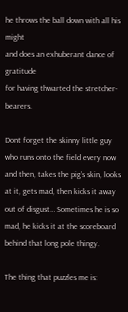he throws the ball down with all his might
and does an exhuberant dance of gratitude
for having thwarted the stretcher-bearers.

Dont forget the skinny little guy who runs onto the field every now and then, takes the pig’s skin, looks at it, gets mad, then kicks it away out of disgust… Sometimes he is so mad, he kicks it at the scoreboard behind that long pole thingy.

The thing that puzzles me is: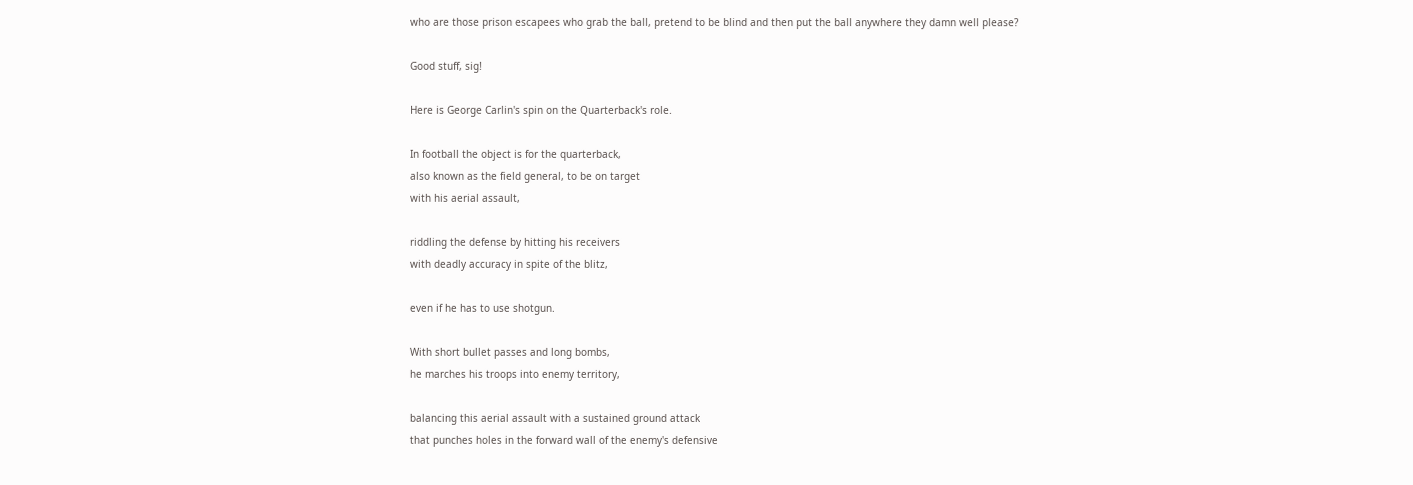who are those prison escapees who grab the ball, pretend to be blind and then put the ball anywhere they damn well please?

Good stuff, sig!

Here is George Carlin's spin on the Quarterback's role.

In football the object is for the quarterback,
also known as the field general, to be on target
with his aerial assault,

riddling the defense by hitting his receivers
with deadly accuracy in spite of the blitz,

even if he has to use shotgun.

With short bullet passes and long bombs,
he marches his troops into enemy territory,

balancing this aerial assault with a sustained ground attack
that punches holes in the forward wall of the enemy's defensive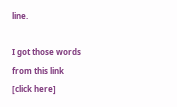line.

I got those words from this link [click here]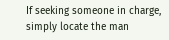If seeking someone in charge, simply locate the man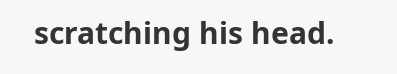scratching his head.